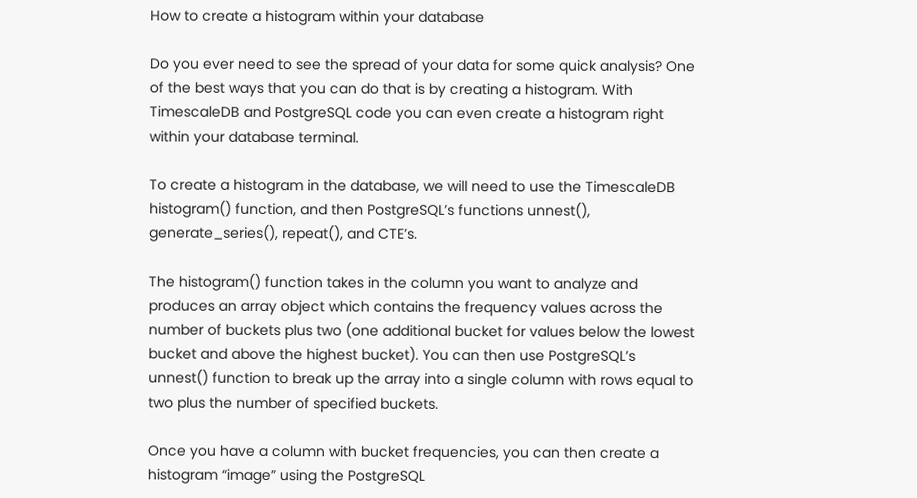How to create a histogram within your database

Do you ever need to see the spread of your data for some quick analysis? One of the best ways that you can do that is by creating a histogram. With TimescaleDB and PostgreSQL code you can even create a histogram right within your database terminal.

To create a histogram in the database, we will need to use the TimescaleDB histogram() function, and then PostgreSQL’s functions unnest(), generate_series(), repeat(), and CTE’s.

The histogram() function takes in the column you want to analyze and produces an array object which contains the frequency values across the number of buckets plus two (one additional bucket for values below the lowest bucket and above the highest bucket). You can then use PostgreSQL’s unnest() function to break up the array into a single column with rows equal to two plus the number of specified buckets.

Once you have a column with bucket frequencies, you can then create a histogram “image” using the PostgreSQL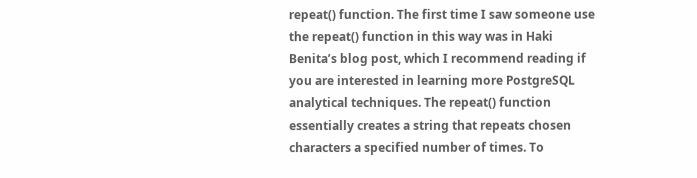repeat() function. The first time I saw someone use the repeat() function in this way was in Haki Benita’s blog post, which I recommend reading if you are interested in learning more PostgreSQL analytical techniques. The repeat() function essentially creates a string that repeats chosen characters a specified number of times. To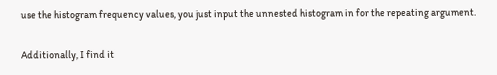use the histogram frequency values, you just input the unnested histogram in for the repeating argument.

Additionally, I find it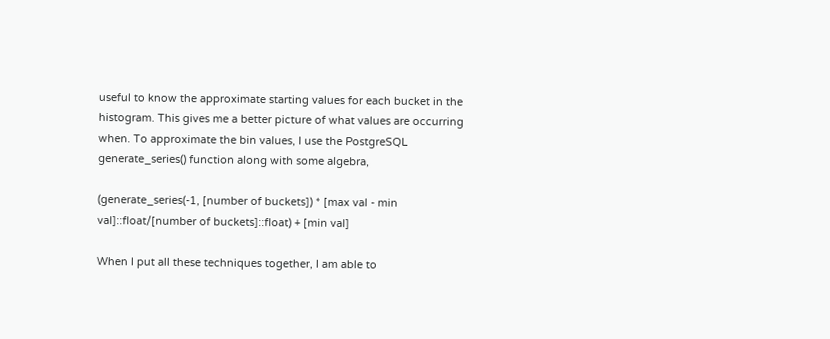useful to know the approximate starting values for each bucket in the histogram. This gives me a better picture of what values are occurring when. To approximate the bin values, I use the PostgreSQL generate_series() function along with some algebra,

(generate_series(-1, [number of buckets]) * [max val - min val]::float/[number of buckets]::float) + [min val]

When I put all these techniques together, I am able to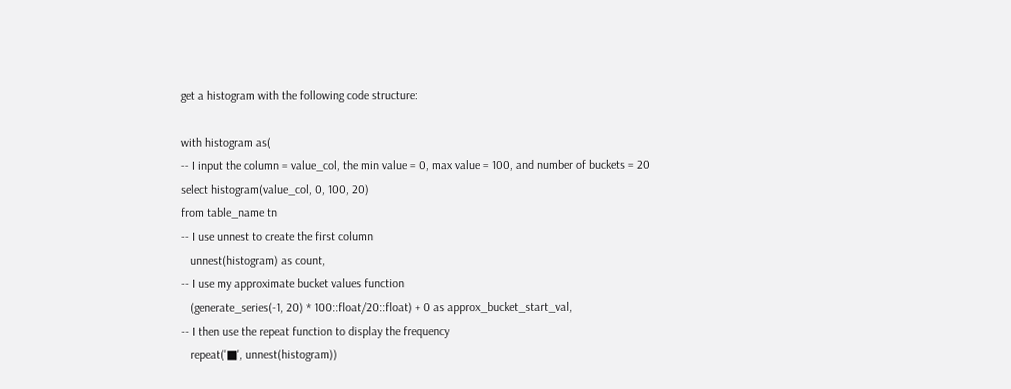get a histogram with the following code structure:

with histogram as(
-- I input the column = value_col, the min value = 0, max value = 100, and number of buckets = 20
select histogram(value_col, 0, 100, 20)
from table_name tn
-- I use unnest to create the first column
   unnest(histogram) as count,
-- I use my approximate bucket values function
   (generate_series(-1, 20) * 100::float/20::float) + 0 as approx_bucket_start_val,
-- I then use the repeat function to display the frequency
   repeat('■', unnest(histogram))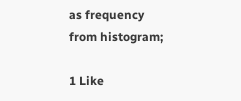as frequency
from histogram;

1 Like